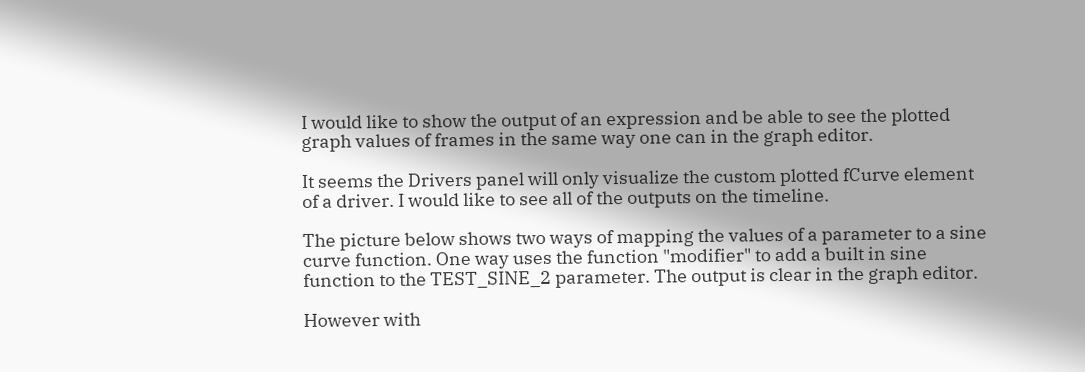I would like to show the output of an expression and be able to see the plotted graph values of frames in the same way one can in the graph editor.

It seems the Drivers panel will only visualize the custom plotted fCurve element of a driver. I would like to see all of the outputs on the timeline.

The picture below shows two ways of mapping the values of a parameter to a sine curve function. One way uses the function "modifier" to add a built in sine function to the TEST_SINE_2 parameter. The output is clear in the graph editor.

However with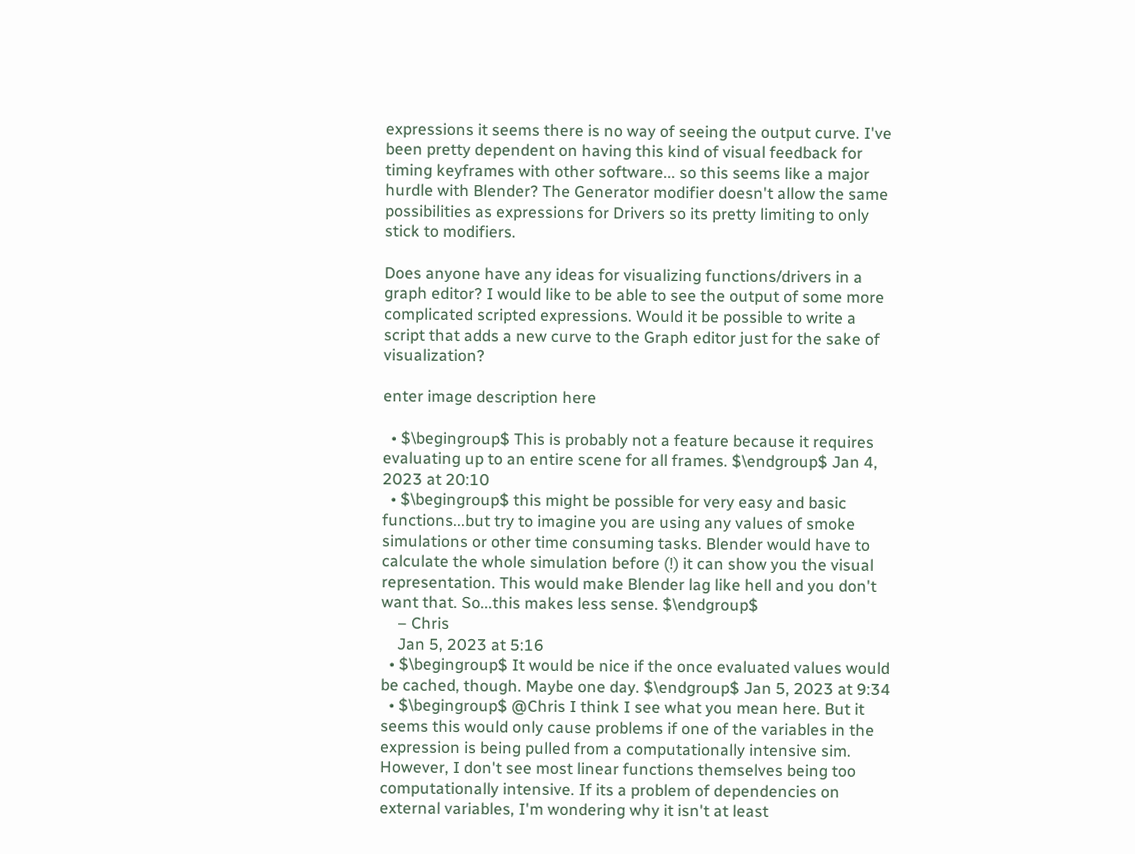expressions it seems there is no way of seeing the output curve. I've been pretty dependent on having this kind of visual feedback for timing keyframes with other software... so this seems like a major hurdle with Blender? The Generator modifier doesn't allow the same possibilities as expressions for Drivers so its pretty limiting to only stick to modifiers.

Does anyone have any ideas for visualizing functions/drivers in a graph editor? I would like to be able to see the output of some more complicated scripted expressions. Would it be possible to write a script that adds a new curve to the Graph editor just for the sake of visualization?

enter image description here

  • $\begingroup$ This is probably not a feature because it requires evaluating up to an entire scene for all frames. $\endgroup$ Jan 4, 2023 at 20:10
  • $\begingroup$ this might be possible for very easy and basic functions...but try to imagine you are using any values of smoke simulations or other time consuming tasks. Blender would have to calculate the whole simulation before (!) it can show you the visual representation. This would make Blender lag like hell and you don't want that. So...this makes less sense. $\endgroup$
    – Chris
    Jan 5, 2023 at 5:16
  • $\begingroup$ It would be nice if the once evaluated values would be cached, though. Maybe one day. $\endgroup$ Jan 5, 2023 at 9:34
  • $\begingroup$ @Chris I think I see what you mean here. But it seems this would only cause problems if one of the variables in the expression is being pulled from a computationally intensive sim. However, I don't see most linear functions themselves being too computationally intensive. If its a problem of dependencies on external variables, I'm wondering why it isn't at least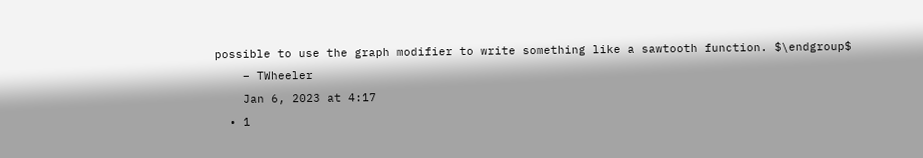possible to use the graph modifier to write something like a sawtooth function. $\endgroup$
    – TWheeler
    Jan 6, 2023 at 4:17
  • 1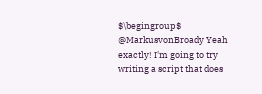$\begingroup$ @MarkusvonBroady Yeah exactly! I'm going to try writing a script that does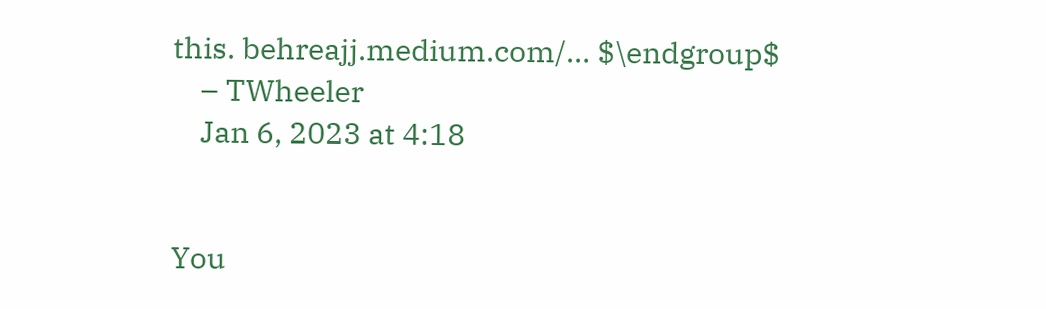this. behreajj.medium.com/… $\endgroup$
    – TWheeler
    Jan 6, 2023 at 4:18


You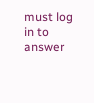must log in to answer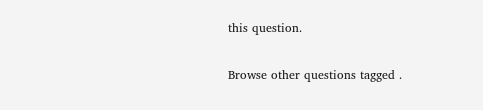this question.

Browse other questions tagged .